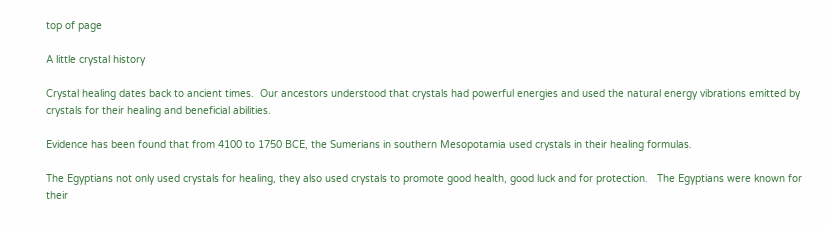top of page

A little crystal history

Crystal healing dates back to ancient times.  Our ancestors understood that crystals had powerful energies and used the natural energy vibrations emitted by crystals for their healing and beneficial abilities.

Evidence has been found that from 4100 to 1750 BCE, the Sumerians in southern Mesopotamia used crystals in their healing formulas.

The Egyptians not only used crystals for healing, they also used crystals to promote good health, good luck and for protection.   The Egyptians were known for their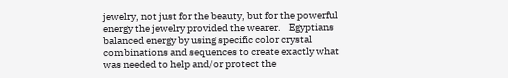jewelry, not just for the beauty, but for the powerful energy the jewelry provided the wearer.    Egyptians balanced energy by using specific color crystal combinations and sequences to create exactly what was needed to help and/or protect the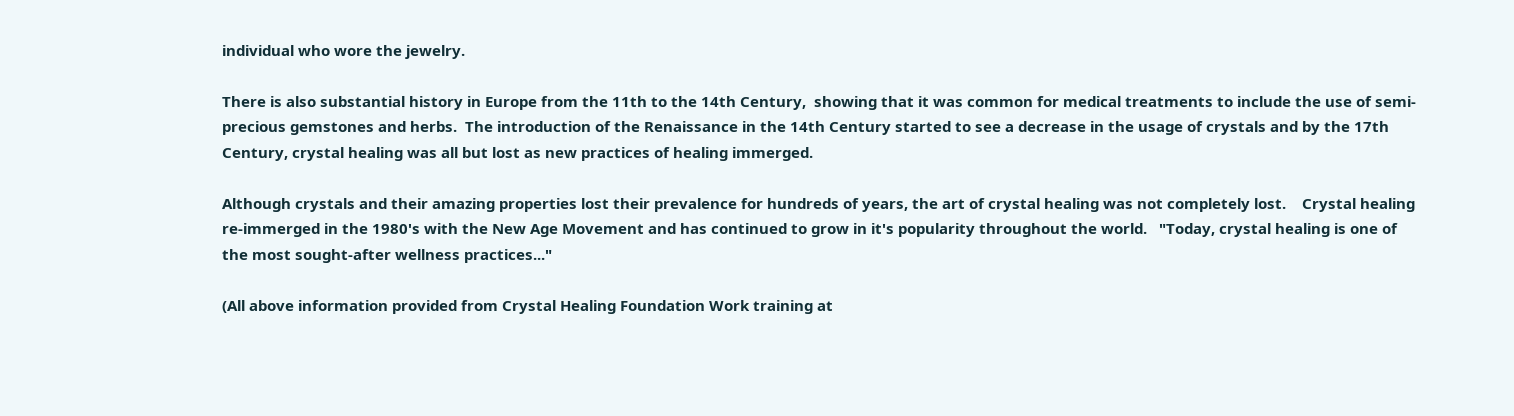individual who wore the jewelry.

There is also substantial history in Europe from the 11th to the 14th Century,  showing that it was common for medical treatments to include the use of semi-precious gemstones and herbs.  The introduction of the Renaissance in the 14th Century started to see a decrease in the usage of crystals and by the 17th Century, crystal healing was all but lost as new practices of healing immerged.

Although crystals and their amazing properties lost their prevalence for hundreds of years, the art of crystal healing was not completely lost.    Crystal healing re-immerged in the 1980's with the New Age Movement and has continued to grow in it's popularity throughout the world.   "Today, crystal healing is one of the most sought-after wellness practices..."

(All above information provided from Crystal Healing Foundation Work training at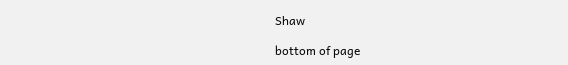Shaw

bottom of page